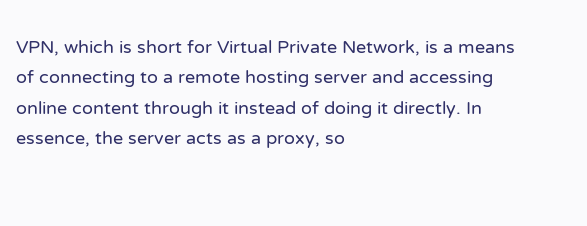VPN, which is short for Virtual Private Network, is a means of connecting to a remote hosting server and accessing online content through it instead of doing it directly. In essence, the server acts as a proxy, so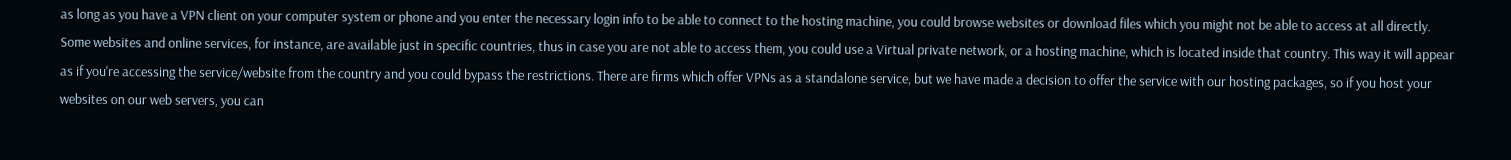as long as you have a VPN client on your computer system or phone and you enter the necessary login info to be able to connect to the hosting machine, you could browse websites or download files which you might not be able to access at all directly. Some websites and online services, for instance, are available just in specific countries, thus in case you are not able to access them, you could use a Virtual private network, or a hosting machine, which is located inside that country. This way it will appear as if you're accessing the service/website from the country and you could bypass the restrictions. There are firms which offer VPNs as a standalone service, but we have made a decision to offer the service with our hosting packages, so if you host your websites on our web servers, you can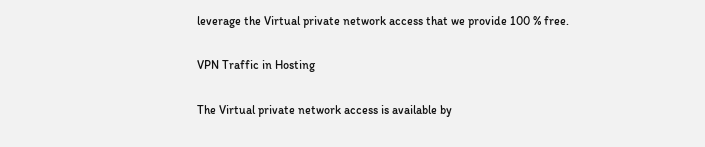leverage the Virtual private network access that we provide 100 % free.

VPN Traffic in Hosting

The Virtual private network access is available by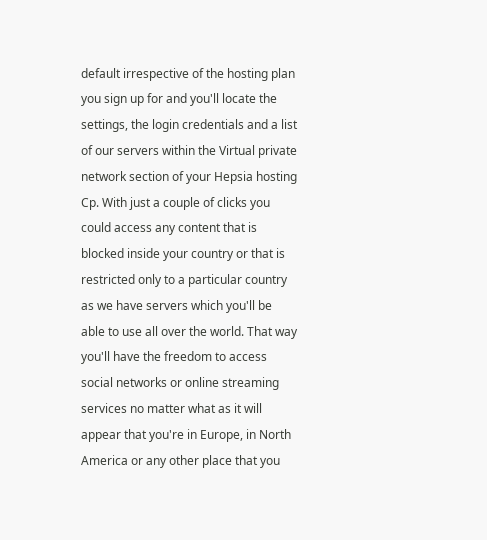default irrespective of the hosting plan you sign up for and you'll locate the settings, the login credentials and a list of our servers within the Virtual private network section of your Hepsia hosting Cp. With just a couple of clicks you could access any content that is blocked inside your country or that is restricted only to a particular country as we have servers which you'll be able to use all over the world. That way you'll have the freedom to access social networks or online streaming services no matter what as it will appear that you're in Europe, in North America or any other place that you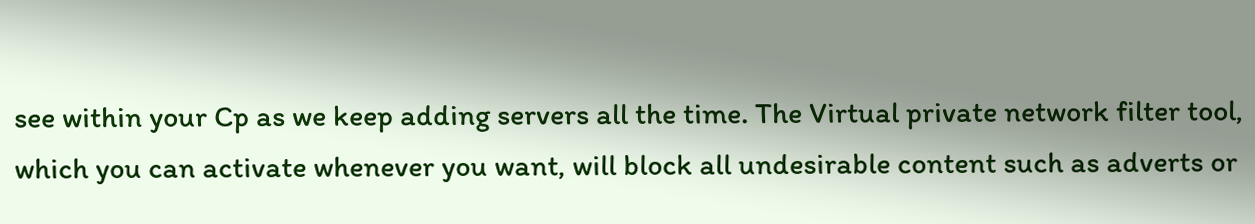see within your Cp as we keep adding servers all the time. The Virtual private network filter tool, which you can activate whenever you want, will block all undesirable content such as adverts or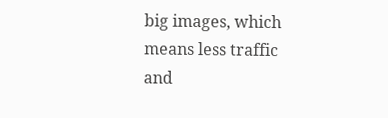big images, which means less traffic and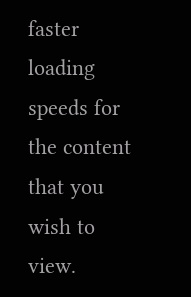faster loading speeds for the content that you wish to view.